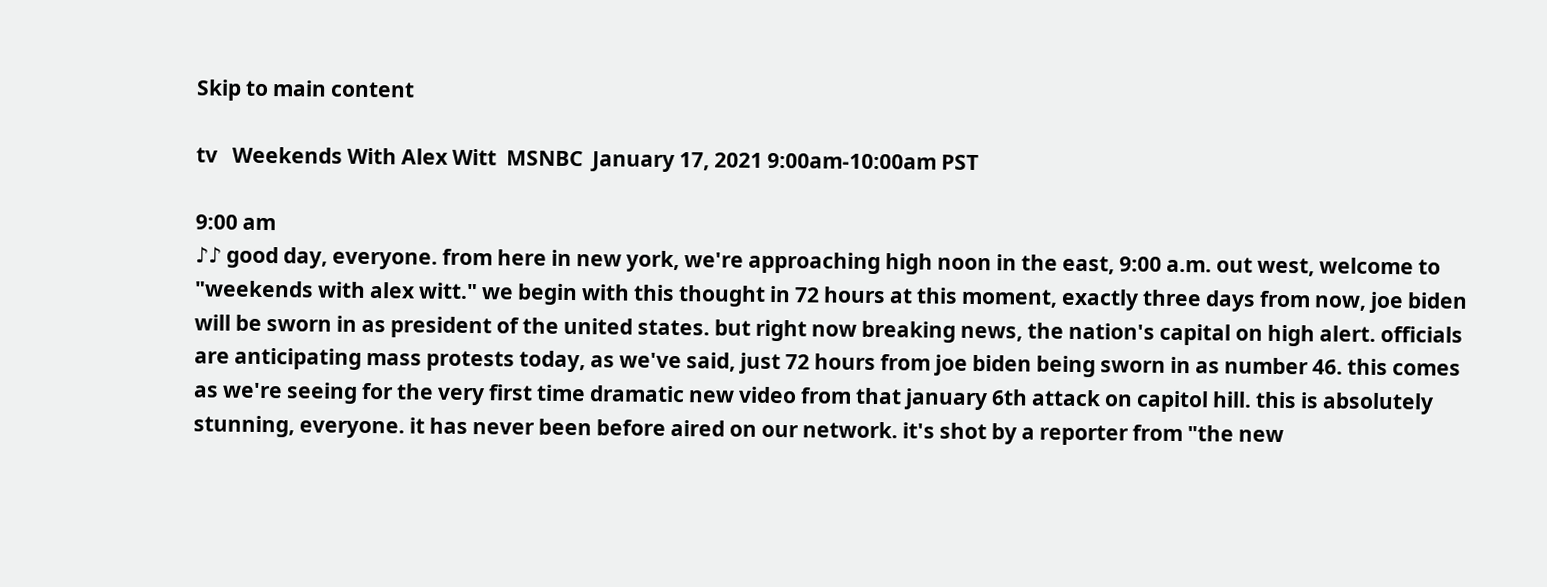Skip to main content

tv   Weekends With Alex Witt  MSNBC  January 17, 2021 9:00am-10:00am PST

9:00 am
♪♪ good day, everyone. from here in new york, we're approaching high noon in the east, 9:00 a.m. out west, welcome to "weekends with alex witt." we begin with this thought in 72 hours at this moment, exactly three days from now, joe biden will be sworn in as president of the united states. but right now breaking news, the nation's capital on high alert. officials are anticipating mass protests today, as we've said, just 72 hours from joe biden being sworn in as number 46. this comes as we're seeing for the very first time dramatic new video from that january 6th attack on capitol hill. this is absolutely stunning, everyone. it has never been before aired on our network. it's shot by a reporter from "the new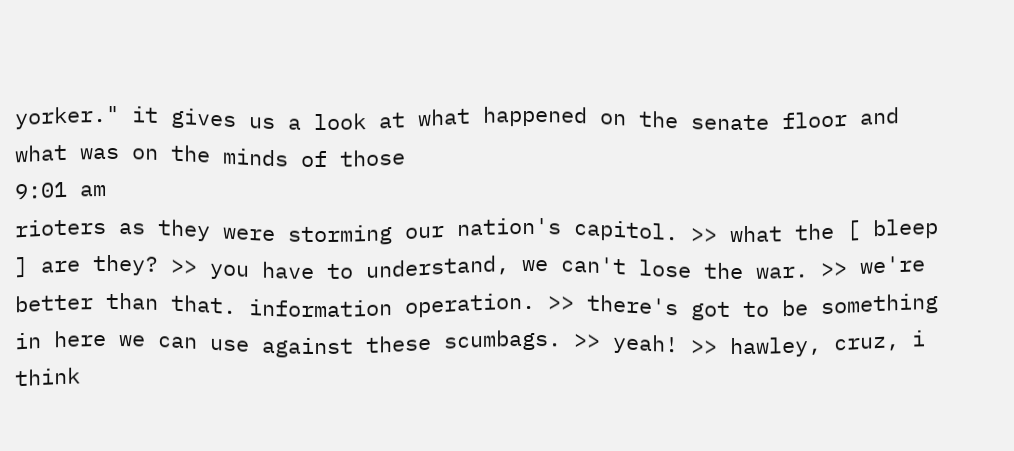yorker." it gives us a look at what happened on the senate floor and what was on the minds of those
9:01 am
rioters as they were storming our nation's capitol. >> what the [ bleep ] are they? >> you have to understand, we can't lose the war. >> we're better than that. information operation. >> there's got to be something in here we can use against these scumbags. >> yeah! >> hawley, cruz, i think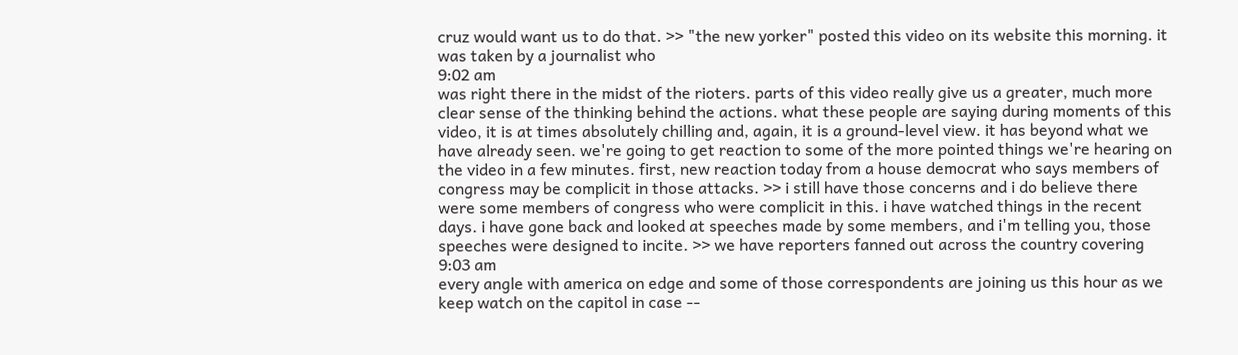cruz would want us to do that. >> "the new yorker" posted this video on its website this morning. it was taken by a journalist who
9:02 am
was right there in the midst of the rioters. parts of this video really give us a greater, much more clear sense of the thinking behind the actions. what these people are saying during moments of this video, it is at times absolutely chilling and, again, it is a ground-level view. it has beyond what we have already seen. we're going to get reaction to some of the more pointed things we're hearing on the video in a few minutes. first, new reaction today from a house democrat who says members of congress may be complicit in those attacks. >> i still have those concerns and i do believe there were some members of congress who were complicit in this. i have watched things in the recent days. i have gone back and looked at speeches made by some members, and i'm telling you, those speeches were designed to incite. >> we have reporters fanned out across the country covering
9:03 am
every angle with america on edge and some of those correspondents are joining us this hour as we keep watch on the capitol in case --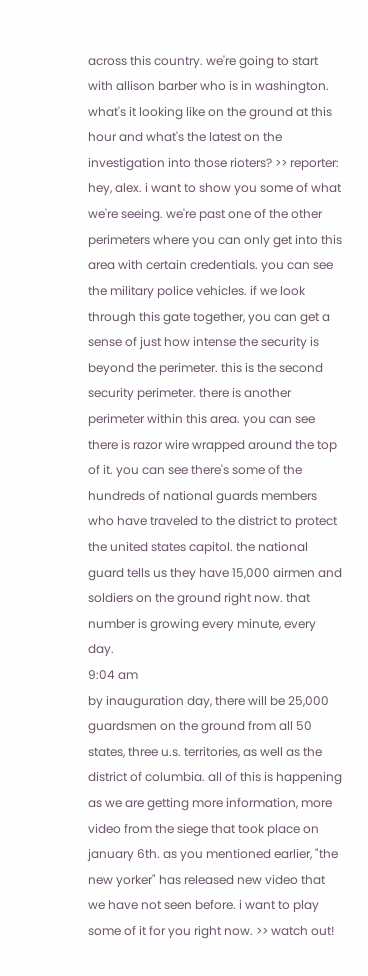across this country. we're going to start with allison barber who is in washington. what's it looking like on the ground at this hour and what's the latest on the investigation into those rioters? >> reporter: hey, alex. i want to show you some of what we're seeing. we're past one of the other perimeters where you can only get into this area with certain credentials. you can see the military police vehicles. if we look through this gate together, you can get a sense of just how intense the security is beyond the perimeter. this is the second security perimeter. there is another perimeter within this area. you can see there is razor wire wrapped around the top of it. you can see there's some of the hundreds of national guards members who have traveled to the district to protect the united states capitol. the national guard tells us they have 15,000 airmen and soldiers on the ground right now. that number is growing every minute, every day.
9:04 am
by inauguration day, there will be 25,000 guardsmen on the ground from all 50 states, three u.s. territories, as well as the district of columbia. all of this is happening as we are getting more information, more video from the siege that took place on january 6th. as you mentioned earlier, "the new yorker" has released new video that we have not seen before. i want to play some of it for you right now. >> watch out!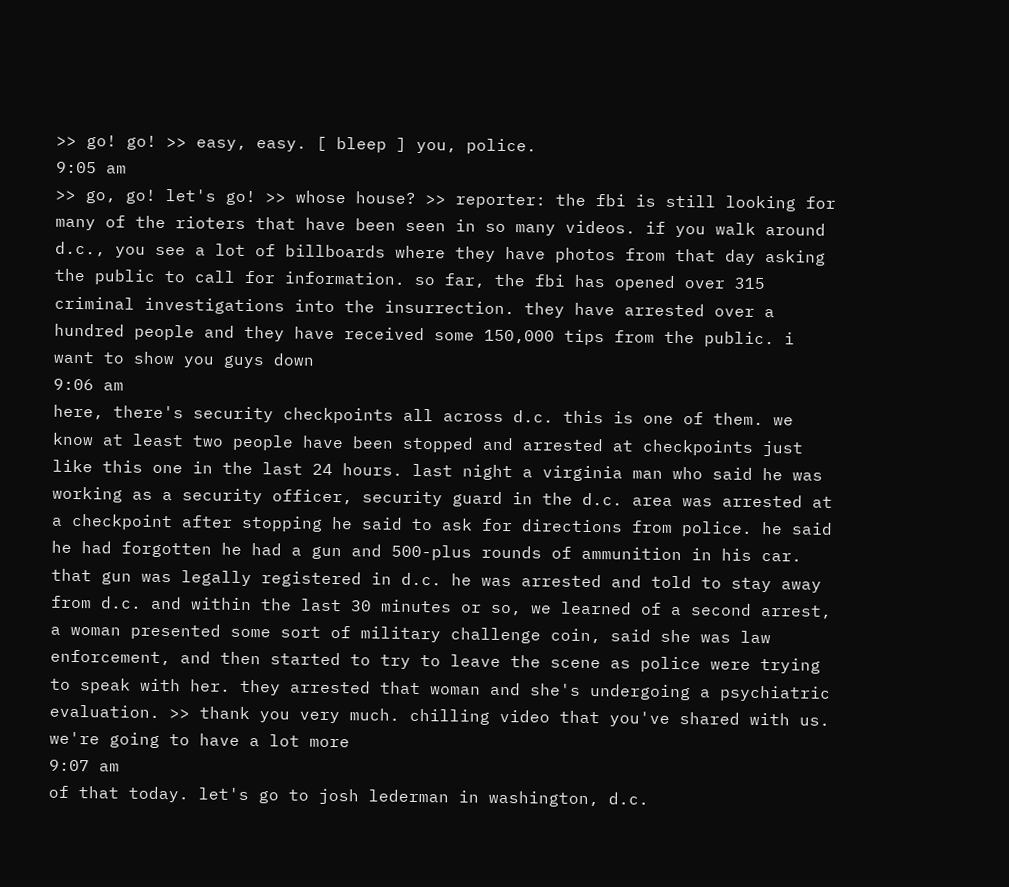>> go! go! >> easy, easy. [ bleep ] you, police.
9:05 am
>> go, go! let's go! >> whose house? >> reporter: the fbi is still looking for many of the rioters that have been seen in so many videos. if you walk around d.c., you see a lot of billboards where they have photos from that day asking the public to call for information. so far, the fbi has opened over 315 criminal investigations into the insurrection. they have arrested over a hundred people and they have received some 150,000 tips from the public. i want to show you guys down
9:06 am
here, there's security checkpoints all across d.c. this is one of them. we know at least two people have been stopped and arrested at checkpoints just like this one in the last 24 hours. last night a virginia man who said he was working as a security officer, security guard in the d.c. area was arrested at a checkpoint after stopping he said to ask for directions from police. he said he had forgotten he had a gun and 500-plus rounds of ammunition in his car. that gun was legally registered in d.c. he was arrested and told to stay away from d.c. and within the last 30 minutes or so, we learned of a second arrest, a woman presented some sort of military challenge coin, said she was law enforcement, and then started to try to leave the scene as police were trying to speak with her. they arrested that woman and she's undergoing a psychiatric evaluation. >> thank you very much. chilling video that you've shared with us. we're going to have a lot more
9:07 am
of that today. let's go to josh lederman in washington, d.c.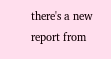there's a new report from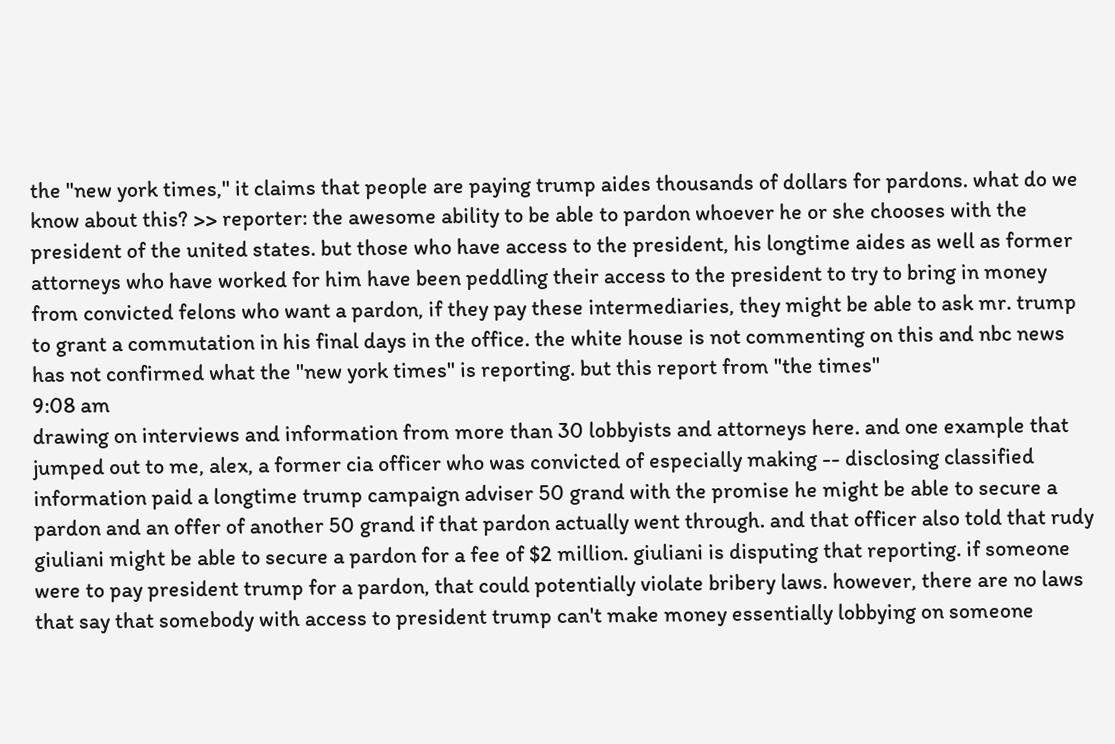the "new york times," it claims that people are paying trump aides thousands of dollars for pardons. what do we know about this? >> reporter: the awesome ability to be able to pardon whoever he or she chooses with the president of the united states. but those who have access to the president, his longtime aides as well as former attorneys who have worked for him have been peddling their access to the president to try to bring in money from convicted felons who want a pardon, if they pay these intermediaries, they might be able to ask mr. trump to grant a commutation in his final days in the office. the white house is not commenting on this and nbc news has not confirmed what the "new york times" is reporting. but this report from "the times"
9:08 am
drawing on interviews and information from more than 30 lobbyists and attorneys here. and one example that jumped out to me, alex, a former cia officer who was convicted of especially making -- disclosing classified information paid a longtime trump campaign adviser 50 grand with the promise he might be able to secure a pardon and an offer of another 50 grand if that pardon actually went through. and that officer also told that rudy giuliani might be able to secure a pardon for a fee of $2 million. giuliani is disputing that reporting. if someone were to pay president trump for a pardon, that could potentially violate bribery laws. however, there are no laws that say that somebody with access to president trump can't make money essentially lobbying on someone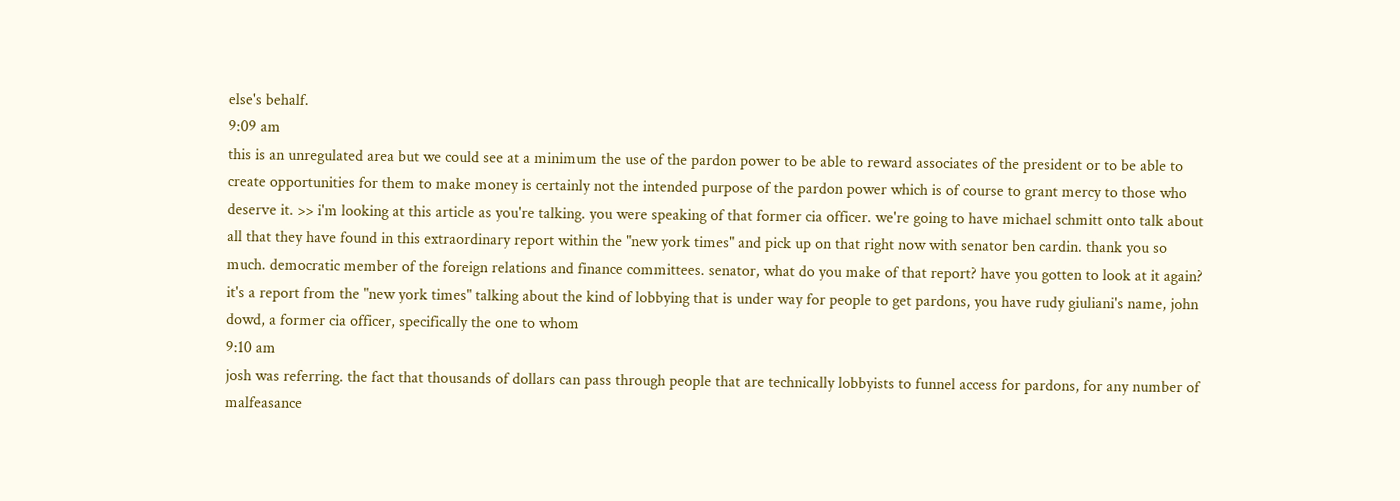else's behalf.
9:09 am
this is an unregulated area but we could see at a minimum the use of the pardon power to be able to reward associates of the president or to be able to create opportunities for them to make money is certainly not the intended purpose of the pardon power which is of course to grant mercy to those who deserve it. >> i'm looking at this article as you're talking. you were speaking of that former cia officer. we're going to have michael schmitt onto talk about all that they have found in this extraordinary report within the "new york times" and pick up on that right now with senator ben cardin. thank you so much. democratic member of the foreign relations and finance committees. senator, what do you make of that report? have you gotten to look at it again? it's a report from the "new york times" talking about the kind of lobbying that is under way for people to get pardons, you have rudy giuliani's name, john dowd, a former cia officer, specifically the one to whom
9:10 am
josh was referring. the fact that thousands of dollars can pass through people that are technically lobbyists to funnel access for pardons, for any number of malfeasance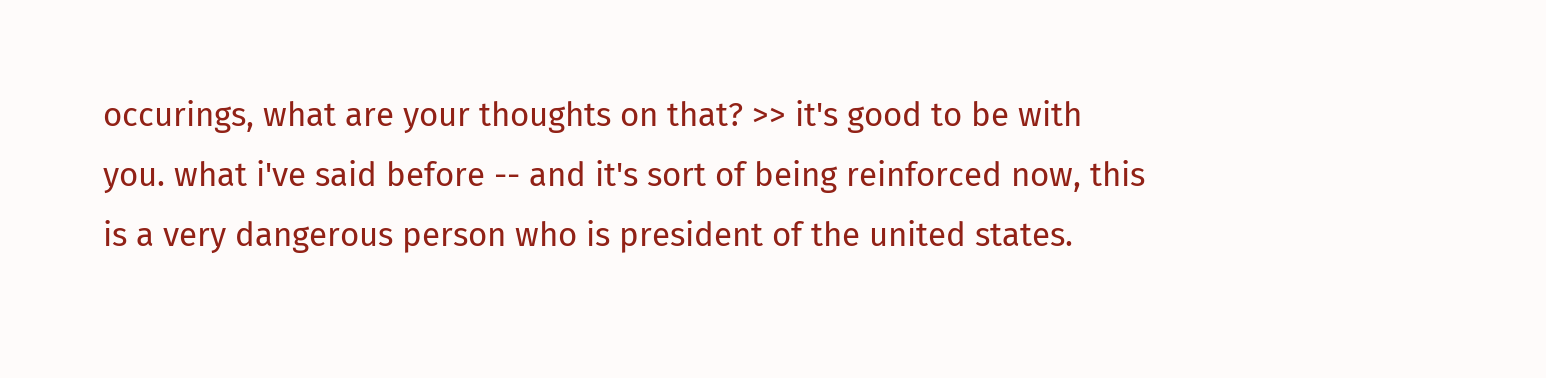occurings, what are your thoughts on that? >> it's good to be with you. what i've said before -- and it's sort of being reinforced now, this is a very dangerous person who is president of the united states.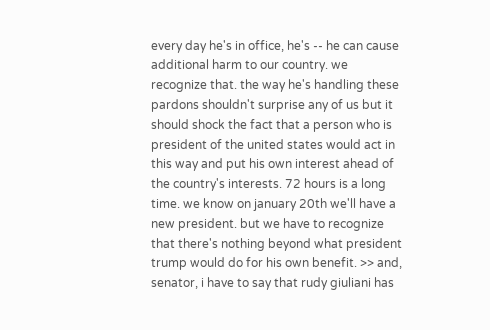every day he's in office, he's -- he can cause additional harm to our country. we recognize that. the way he's handling these pardons shouldn't surprise any of us but it should shock the fact that a person who is president of the united states would act in this way and put his own interest ahead of the country's interests. 72 hours is a long time. we know on january 20th we'll have a new president. but we have to recognize that there's nothing beyond what president trump would do for his own benefit. >> and, senator, i have to say that rudy giuliani has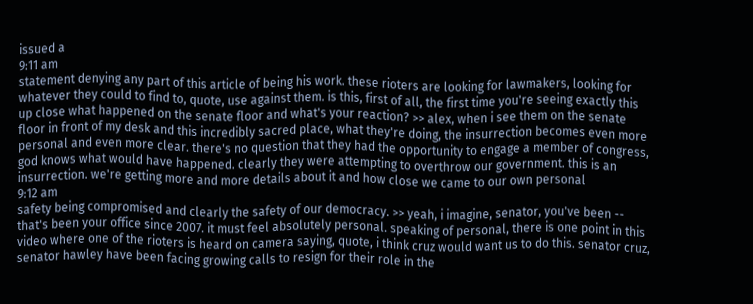issued a
9:11 am
statement denying any part of this article of being his work. these rioters are looking for lawmakers, looking for whatever they could to find to, quote, use against them. is this, first of all, the first time you're seeing exactly this up close what happened on the senate floor and what's your reaction? >> alex, when i see them on the senate floor in front of my desk and this incredibly sacred place, what they're doing, the insurrection becomes even more personal and even more clear. there's no question that they had the opportunity to engage a member of congress, god knows what would have happened. clearly they were attempting to overthrow our government. this is an insurrection. we're getting more and more details about it and how close we came to our own personal
9:12 am
safety being compromised and clearly the safety of our democracy. >> yeah, i imagine, senator, you've been -- that's been your office since 2007. it must feel absolutely personal. speaking of personal, there is one point in this video where one of the rioters is heard on camera saying, quote, i think cruz would want us to do this. senator cruz, senator hawley have been facing growing calls to resign for their role in the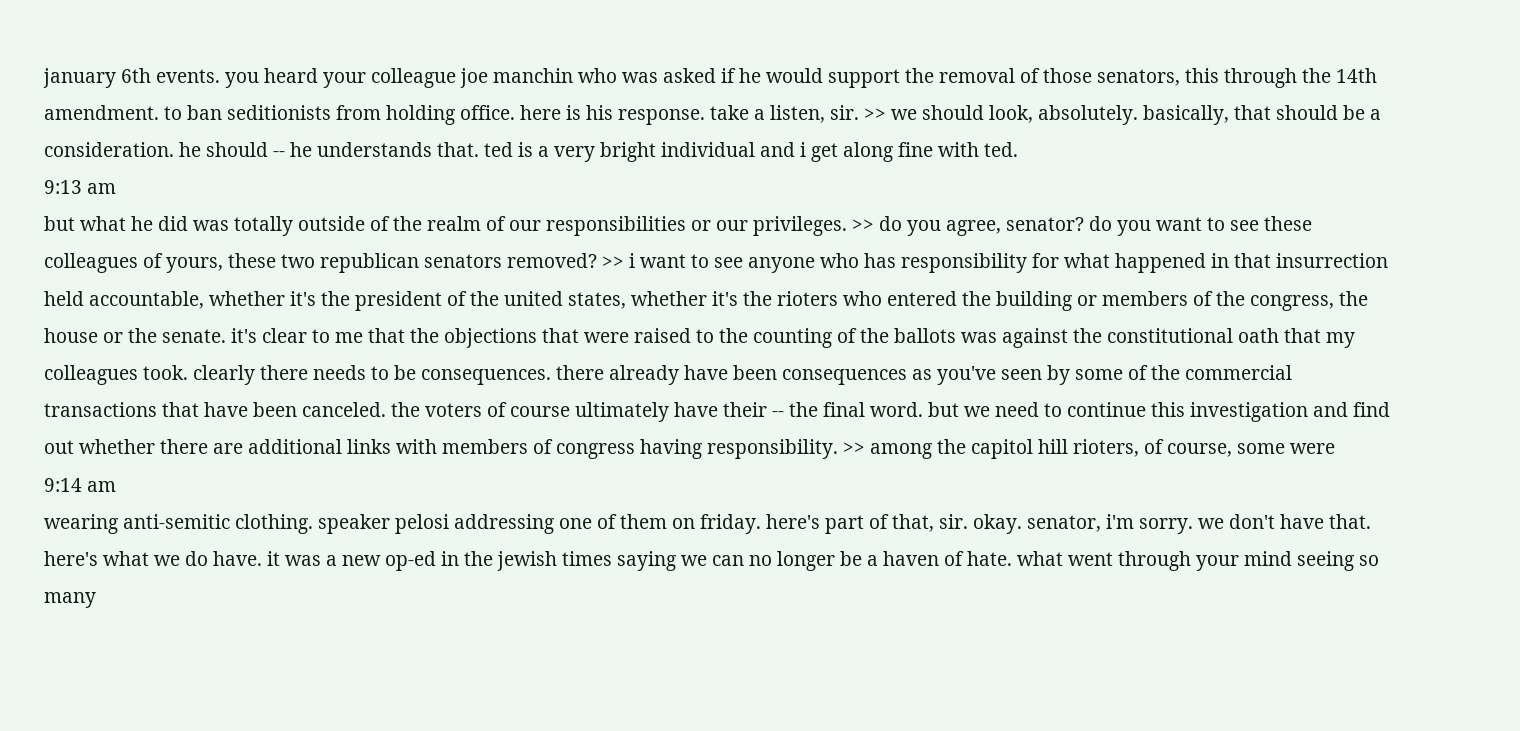january 6th events. you heard your colleague joe manchin who was asked if he would support the removal of those senators, this through the 14th amendment. to ban seditionists from holding office. here is his response. take a listen, sir. >> we should look, absolutely. basically, that should be a consideration. he should -- he understands that. ted is a very bright individual and i get along fine with ted.
9:13 am
but what he did was totally outside of the realm of our responsibilities or our privileges. >> do you agree, senator? do you want to see these colleagues of yours, these two republican senators removed? >> i want to see anyone who has responsibility for what happened in that insurrection held accountable, whether it's the president of the united states, whether it's the rioters who entered the building or members of the congress, the house or the senate. it's clear to me that the objections that were raised to the counting of the ballots was against the constitutional oath that my colleagues took. clearly there needs to be consequences. there already have been consequences as you've seen by some of the commercial transactions that have been canceled. the voters of course ultimately have their -- the final word. but we need to continue this investigation and find out whether there are additional links with members of congress having responsibility. >> among the capitol hill rioters, of course, some were
9:14 am
wearing anti-semitic clothing. speaker pelosi addressing one of them on friday. here's part of that, sir. okay. senator, i'm sorry. we don't have that. here's what we do have. it was a new op-ed in the jewish times saying we can no longer be a haven of hate. what went through your mind seeing so many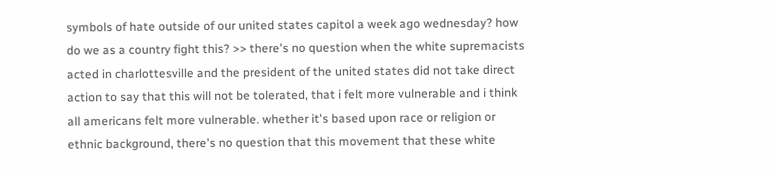symbols of hate outside of our united states capitol a week ago wednesday? how do we as a country fight this? >> there's no question when the white supremacists acted in charlottesville and the president of the united states did not take direct action to say that this will not be tolerated, that i felt more vulnerable and i think all americans felt more vulnerable. whether it's based upon race or religion or ethnic background, there's no question that this movement that these white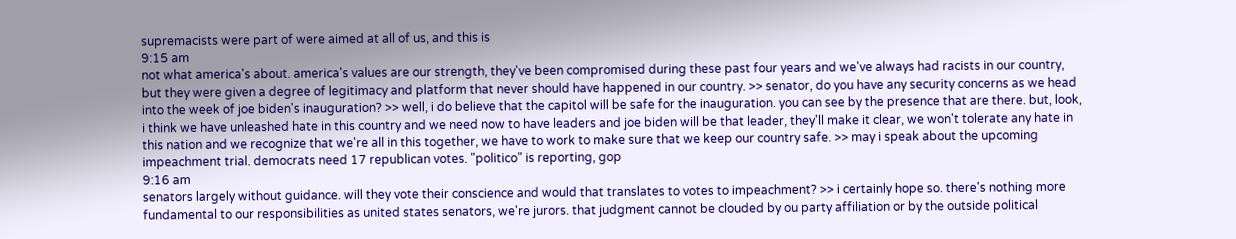supremacists were part of were aimed at all of us, and this is
9:15 am
not what america's about. america's values are our strength, they've been compromised during these past four years and we've always had racists in our country, but they were given a degree of legitimacy and platform that never should have happened in our country. >> senator, do you have any security concerns as we head into the week of joe biden's inauguration? >> well, i do believe that the capitol will be safe for the inauguration. you can see by the presence that are there. but, look, i think we have unleashed hate in this country and we need now to have leaders and joe biden will be that leader, they'll make it clear, we won't tolerate any hate in this nation and we recognize that we're all in this together, we have to work to make sure that we keep our country safe. >> may i speak about the upcoming impeachment trial. democrats need 17 republican votes. "politico" is reporting, gop
9:16 am
senators largely without guidance. will they vote their conscience and would that translates to votes to impeachment? >> i certainly hope so. there's nothing more fundamental to our responsibilities as united states senators, we're jurors. that judgment cannot be clouded by ou party affiliation or by the outside political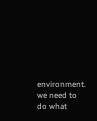environment. we need to do what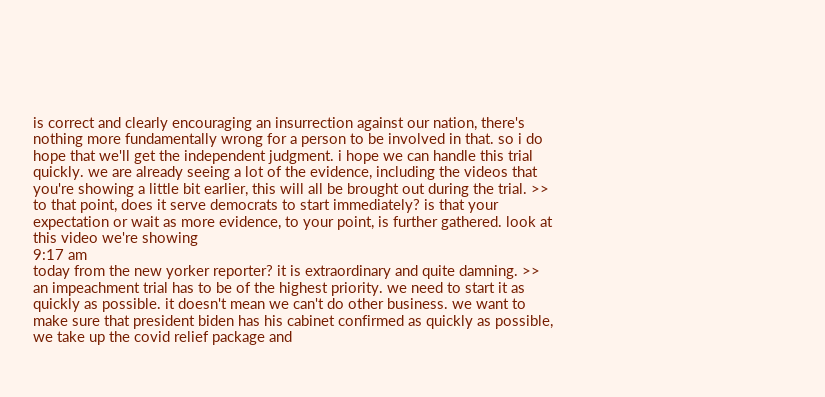is correct and clearly encouraging an insurrection against our nation, there's nothing more fundamentally wrong for a person to be involved in that. so i do hope that we'll get the independent judgment. i hope we can handle this trial quickly. we are already seeing a lot of the evidence, including the videos that you're showing a little bit earlier, this will all be brought out during the trial. >> to that point, does it serve democrats to start immediately? is that your expectation or wait as more evidence, to your point, is further gathered. look at this video we're showing
9:17 am
today from the new yorker reporter? it is extraordinary and quite damning. >> an impeachment trial has to be of the highest priority. we need to start it as quickly as possible. it doesn't mean we can't do other business. we want to make sure that president biden has his cabinet confirmed as quickly as possible, we take up the covid relief package and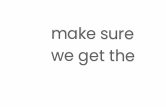make sure we get the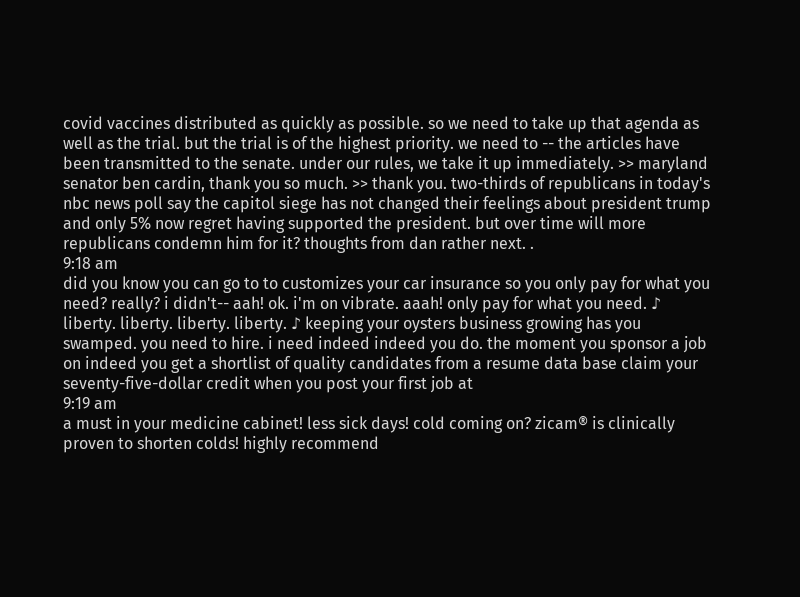covid vaccines distributed as quickly as possible. so we need to take up that agenda as well as the trial. but the trial is of the highest priority. we need to -- the articles have been transmitted to the senate. under our rules, we take it up immediately. >> maryland senator ben cardin, thank you so much. >> thank you. two-thirds of republicans in today's nbc news poll say the capitol siege has not changed their feelings about president trump and only 5% now regret having supported the president. but over time will more republicans condemn him for it? thoughts from dan rather next. .
9:18 am
did you know you can go to to customizes your car insurance so you only pay for what you need? really? i didn't-- aah! ok. i'm on vibrate. aaah! only pay for what you need. ♪ liberty. liberty. liberty. liberty. ♪ keeping your oysters business growing has you swamped. you need to hire. i need indeed indeed you do. the moment you sponsor a job on indeed you get a shortlist of quality candidates from a resume data base claim your seventy-five-dollar credit when you post your first job at
9:19 am
a must in your medicine cabinet! less sick days! cold coming on? zicam® is clinically proven to shorten colds! highly recommend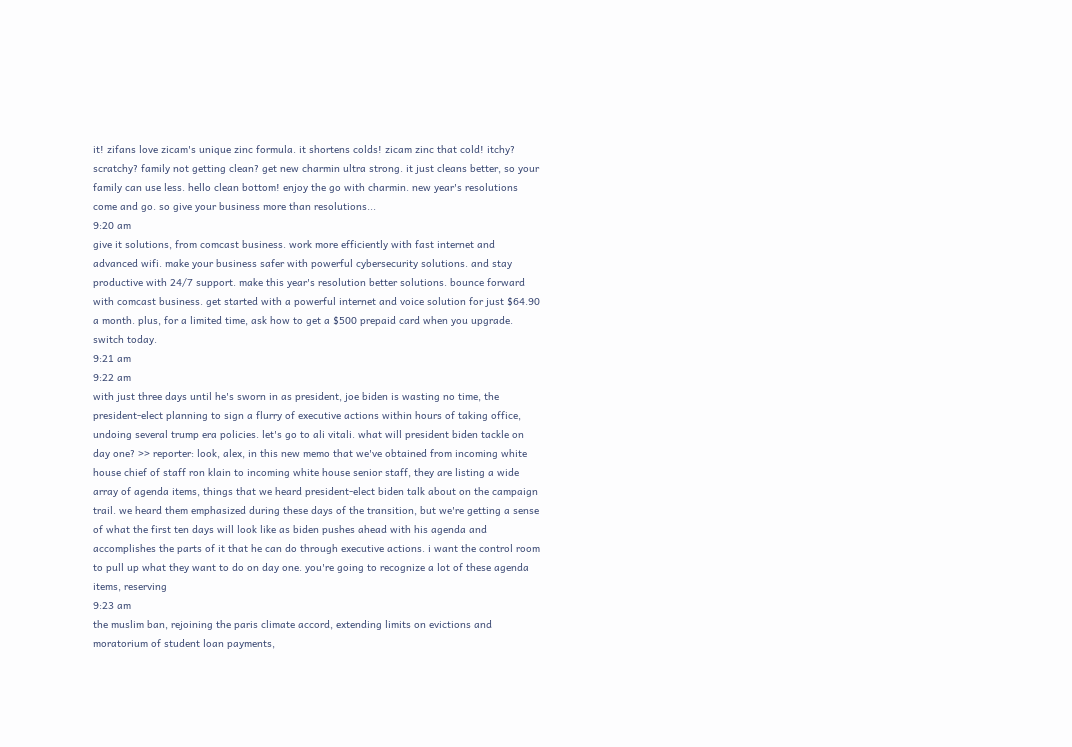it! zifans love zicam's unique zinc formula. it shortens colds! zicam zinc that cold! itchy? scratchy? family not getting clean? get new charmin ultra strong. it just cleans better, so your family can use less. hello clean bottom! enjoy the go with charmin. new year's resolutions come and go. so give your business more than resolutions...
9:20 am
give it solutions, from comcast business. work more efficiently with fast internet and advanced wifi. make your business safer with powerful cybersecurity solutions. and stay productive with 24/7 support. make this year's resolution better solutions. bounce forward with comcast business. get started with a powerful internet and voice solution for just $64.90 a month. plus, for a limited time, ask how to get a $500 prepaid card when you upgrade. switch today.
9:21 am
9:22 am
with just three days until he's sworn in as president, joe biden is wasting no time, the president-elect planning to sign a flurry of executive actions within hours of taking office, undoing several trump era policies. let's go to ali vitali. what will president biden tackle on day one? >> reporter: look, alex, in this new memo that we've obtained from incoming white house chief of staff ron klain to incoming white house senior staff, they are listing a wide array of agenda items, things that we heard president-elect biden talk about on the campaign trail. we heard them emphasized during these days of the transition, but we're getting a sense of what the first ten days will look like as biden pushes ahead with his agenda and accomplishes the parts of it that he can do through executive actions. i want the control room to pull up what they want to do on day one. you're going to recognize a lot of these agenda items, reserving
9:23 am
the muslim ban, rejoining the paris climate accord, extending limits on evictions and moratorium of student loan payments,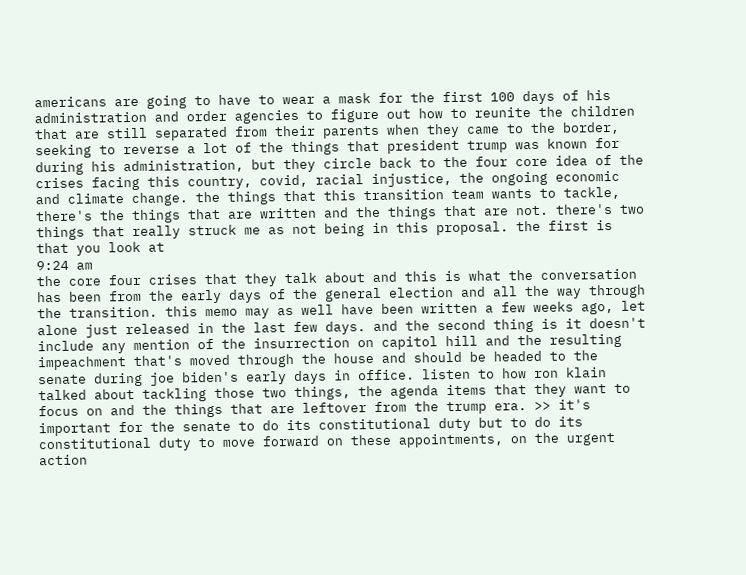americans are going to have to wear a mask for the first 100 days of his administration and order agencies to figure out how to reunite the children that are still separated from their parents when they came to the border, seeking to reverse a lot of the things that president trump was known for during his administration, but they circle back to the four core idea of the crises facing this country, covid, racial injustice, the ongoing economic and climate change. the things that this transition team wants to tackle, there's the things that are written and the things that are not. there's two things that really struck me as not being in this proposal. the first is that you look at
9:24 am
the core four crises that they talk about and this is what the conversation has been from the early days of the general election and all the way through the transition. this memo may as well have been written a few weeks ago, let alone just released in the last few days. and the second thing is it doesn't include any mention of the insurrection on capitol hill and the resulting impeachment that's moved through the house and should be headed to the senate during joe biden's early days in office. listen to how ron klain talked about tackling those two things, the agenda items that they want to focus on and the things that are leftover from the trump era. >> it's important for the senate to do its constitutional duty but to do its constitutional duty to move forward on these appointments, on the urgent action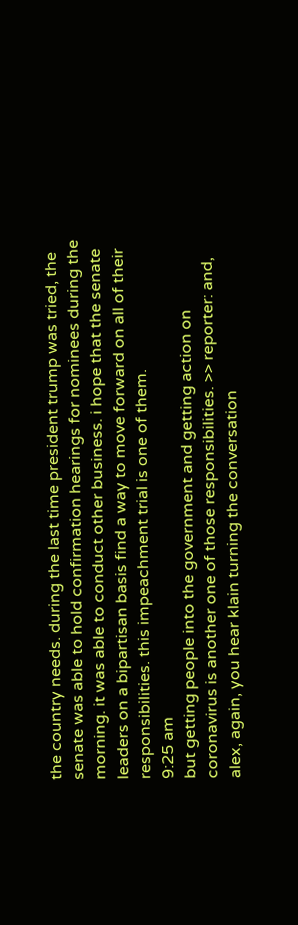the country needs. during the last time president trump was tried, the senate was able to hold confirmation hearings for nominees during the morning. it was able to conduct other business. i hope that the senate leaders on a bipartisan basis find a way to move forward on all of their responsibilities. this impeachment trial is one of them.
9:25 am
but getting people into the government and getting action on coronavirus is another one of those responsibilities. >> reporter: and, alex, again, you hear klain turning the conversation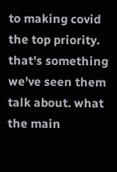to making covid the top priority. that's something we've seen them talk about. what the main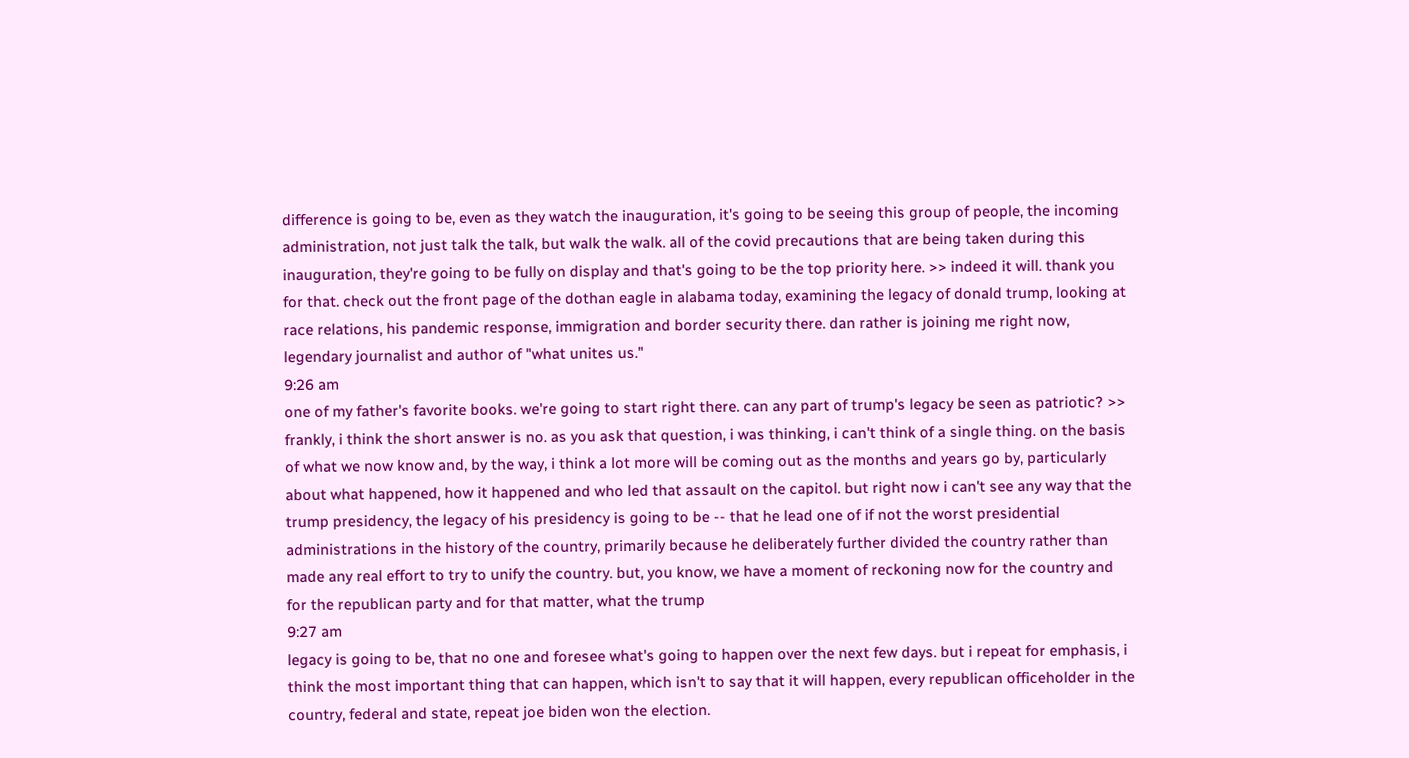difference is going to be, even as they watch the inauguration, it's going to be seeing this group of people, the incoming administration, not just talk the talk, but walk the walk. all of the covid precautions that are being taken during this inauguration, they're going to be fully on display and that's going to be the top priority here. >> indeed it will. thank you for that. check out the front page of the dothan eagle in alabama today, examining the legacy of donald trump, looking at race relations, his pandemic response, immigration and border security there. dan rather is joining me right now, legendary journalist and author of "what unites us."
9:26 am
one of my father's favorite books. we're going to start right there. can any part of trump's legacy be seen as patriotic? >> frankly, i think the short answer is no. as you ask that question, i was thinking, i can't think of a single thing. on the basis of what we now know and, by the way, i think a lot more will be coming out as the months and years go by, particularly about what happened, how it happened and who led that assault on the capitol. but right now i can't see any way that the trump presidency, the legacy of his presidency is going to be -- that he lead one of if not the worst presidential administrations in the history of the country, primarily because he deliberately further divided the country rather than made any real effort to try to unify the country. but, you know, we have a moment of reckoning now for the country and for the republican party and for that matter, what the trump
9:27 am
legacy is going to be, that no one and foresee what's going to happen over the next few days. but i repeat for emphasis, i think the most important thing that can happen, which isn't to say that it will happen, every republican officeholder in the country, federal and state, repeat joe biden won the election.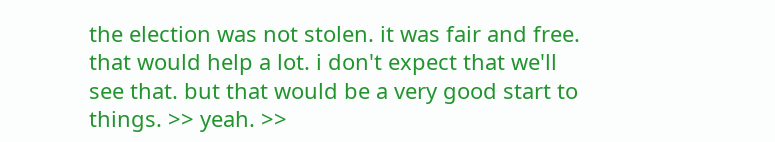the election was not stolen. it was fair and free. that would help a lot. i don't expect that we'll see that. but that would be a very good start to things. >> yeah. >>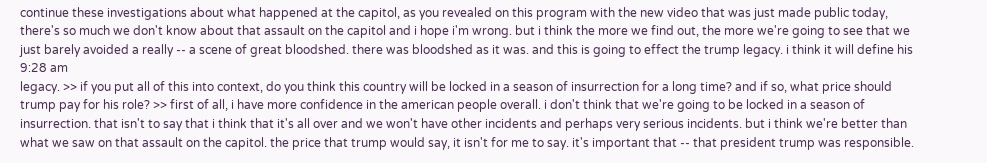continue these investigations about what happened at the capitol, as you revealed on this program with the new video that was just made public today, there's so much we don't know about that assault on the capitol and i hope i'm wrong. but i think the more we find out, the more we're going to see that we just barely avoided a really -- a scene of great bloodshed. there was bloodshed as it was. and this is going to effect the trump legacy. i think it will define his
9:28 am
legacy. >> if you put all of this into context, do you think this country will be locked in a season of insurrection for a long time? and if so, what price should trump pay for his role? >> first of all, i have more confidence in the american people overall. i don't think that we're going to be locked in a season of insurrection. that isn't to say that i think that it's all over and we won't have other incidents and perhaps very serious incidents. but i think we're better than what we saw on that assault on the capitol. the price that trump would say, it isn't for me to say. it's important that -- that president trump was responsible.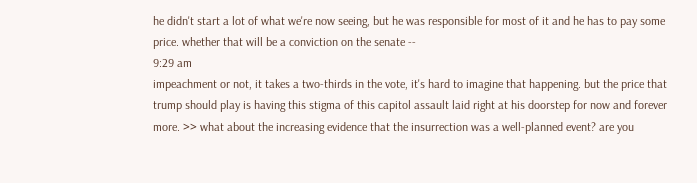he didn't start a lot of what we're now seeing, but he was responsible for most of it and he has to pay some price. whether that will be a conviction on the senate --
9:29 am
impeachment or not, it takes a two-thirds in the vote, it's hard to imagine that happening. but the price that trump should play is having this stigma of this capitol assault laid right at his doorstep for now and forever more. >> what about the increasing evidence that the insurrection was a well-planned event? are you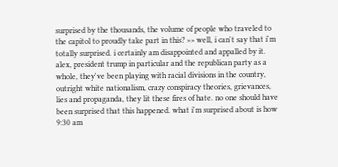surprised by the thousands, the volume of people who traveled to the capitol to proudly take part in this? >> well, i can't say that i'm totally surprised. i certainly am disappointed and appalled by it. alex, president trump in particular and the republican party as a whole, they've been playing with racial divisions in the country, outright white nationalism, crazy conspiracy theories, grievances, lies and propaganda, they lit these fires of hate. no one should have been surprised that this happened. what i'm surprised about is how
9:30 am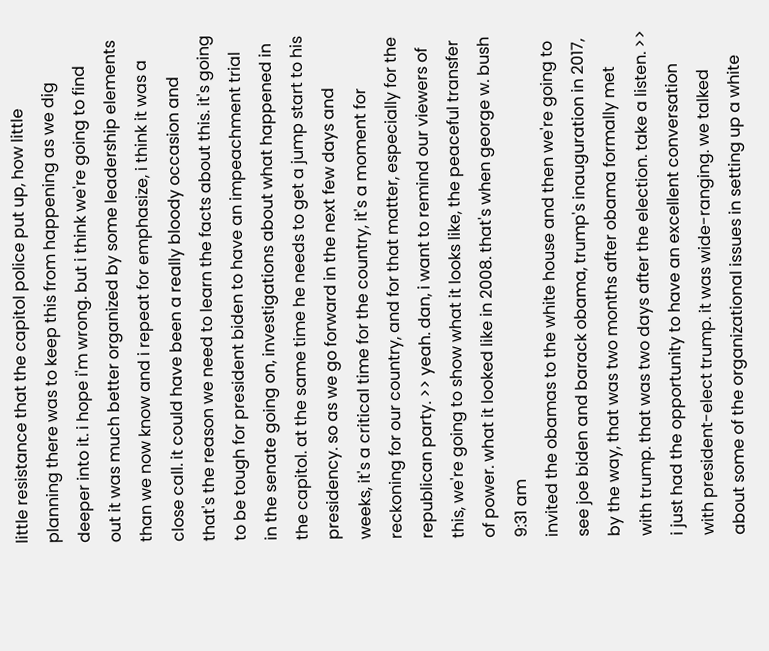little resistance that the capitol police put up, how little planning there was to keep this from happening as we dig deeper into it. i hope i'm wrong. but i think we're going to find out it was much better organized by some leadership elements than we now know and i repeat for emphasize, i think it was a close call. it could have been a really bloody occasion and that's the reason we need to learn the facts about this. it's going to be tough for president biden to have an impeachment trial in the senate going on, investigations about what happened in the capitol. at the same time he needs to get a jump start to his presidency. so as we go forward in the next few days and weeks, it's a critical time for the country, it's a moment for reckoning for our country, and for that matter, especially for the republican party. >> yeah. dan, i want to remind our viewers of this, we're going to show what it looks like, the peaceful transfer of power. what it looked like in 2008. that's when george w. bush
9:31 am
invited the obamas to the white house and then we're going to see joe biden and barack obama, trump's inauguration in 2017, by the way, that was two months after obama formally met with trump. that was two days after the election. take a listen. >> i just had the opportunity to have an excellent conversation with president-elect trump. it was wide-ranging. we talked about some of the organizational issues in setting up a white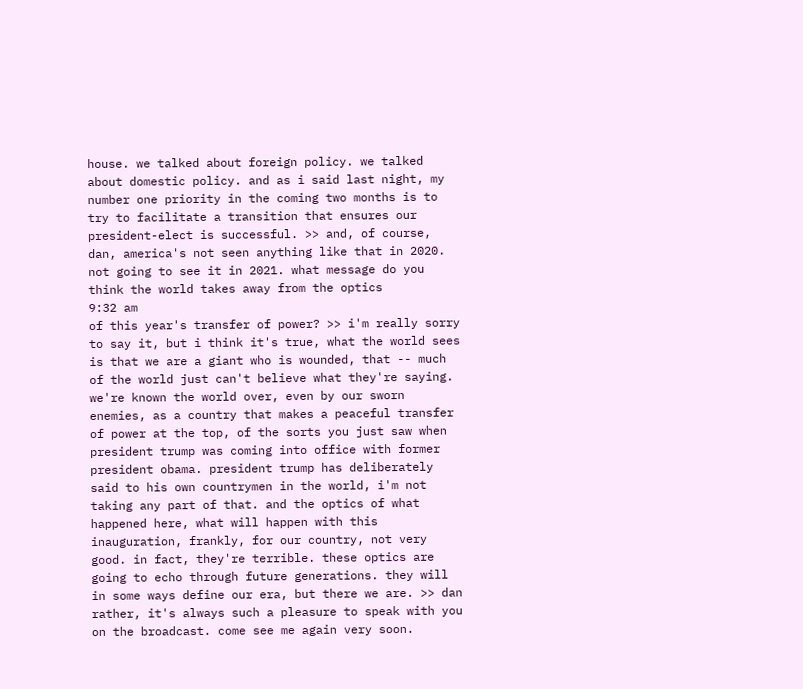house. we talked about foreign policy. we talked about domestic policy. and as i said last night, my number one priority in the coming two months is to try to facilitate a transition that ensures our president-elect is successful. >> and, of course, dan, america's not seen anything like that in 2020. not going to see it in 2021. what message do you think the world takes away from the optics
9:32 am
of this year's transfer of power? >> i'm really sorry to say it, but i think it's true, what the world sees is that we are a giant who is wounded, that -- much of the world just can't believe what they're saying. we're known the world over, even by our sworn enemies, as a country that makes a peaceful transfer of power at the top, of the sorts you just saw when president trump was coming into office with former president obama. president trump has deliberately said to his own countrymen in the world, i'm not taking any part of that. and the optics of what happened here, what will happen with this inauguration, frankly, for our country, not very good. in fact, they're terrible. these optics are going to echo through future generations. they will in some ways define our era, but there we are. >> dan rather, it's always such a pleasure to speak with you on the broadcast. come see me again very soon.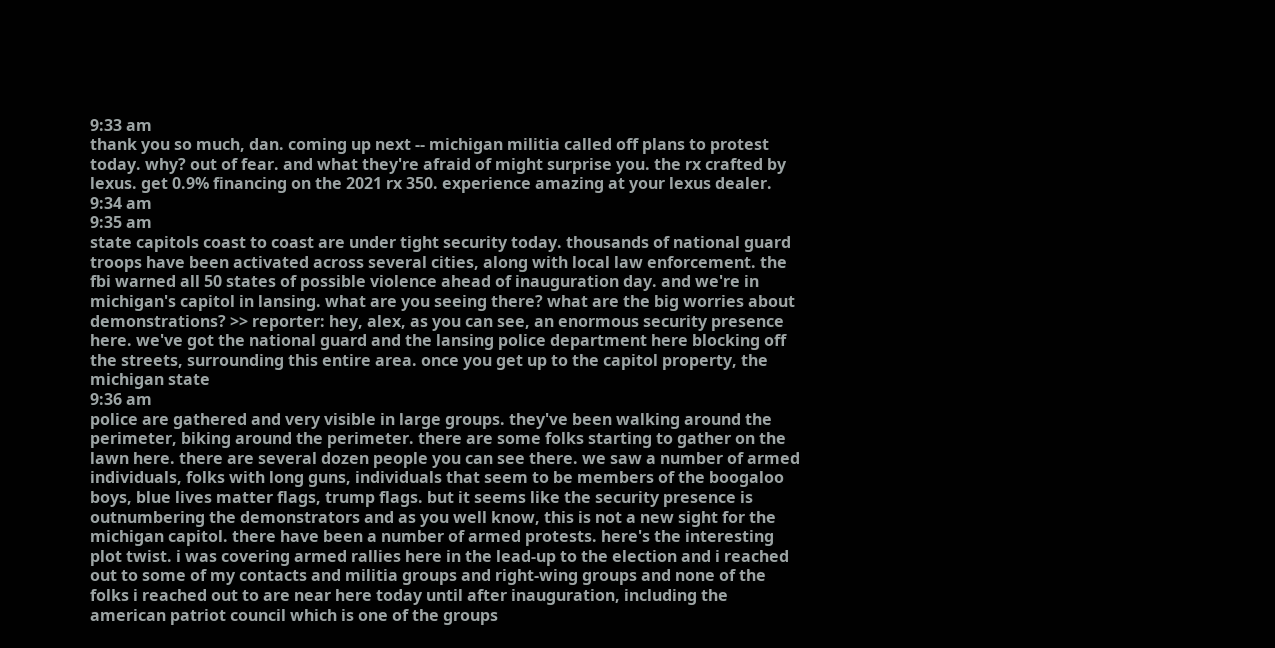9:33 am
thank you so much, dan. coming up next -- michigan militia called off plans to protest today. why? out of fear. and what they're afraid of might surprise you. the rx crafted by lexus. get 0.9% financing on the 2021 rx 350. experience amazing at your lexus dealer.
9:34 am
9:35 am
state capitols coast to coast are under tight security today. thousands of national guard troops have been activated across several cities, along with local law enforcement. the fbi warned all 50 states of possible violence ahead of inauguration day. and we're in michigan's capitol in lansing. what are you seeing there? what are the big worries about demonstrations? >> reporter: hey, alex, as you can see, an enormous security presence here. we've got the national guard and the lansing police department here blocking off the streets, surrounding this entire area. once you get up to the capitol property, the michigan state
9:36 am
police are gathered and very visible in large groups. they've been walking around the perimeter, biking around the perimeter. there are some folks starting to gather on the lawn here. there are several dozen people you can see there. we saw a number of armed individuals, folks with long guns, individuals that seem to be members of the boogaloo boys, blue lives matter flags, trump flags. but it seems like the security presence is outnumbering the demonstrators and as you well know, this is not a new sight for the michigan capitol. there have been a number of armed protests. here's the interesting plot twist. i was covering armed rallies here in the lead-up to the election and i reached out to some of my contacts and militia groups and right-wing groups and none of the folks i reached out to are near here today until after inauguration, including the american patriot council which is one of the groups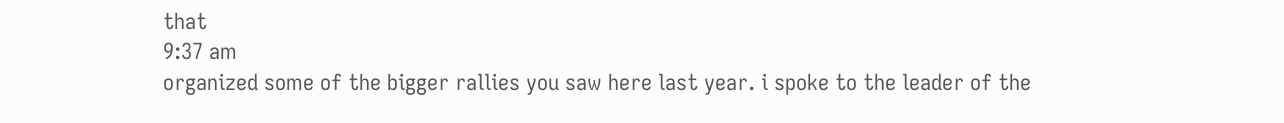that
9:37 am
organized some of the bigger rallies you saw here last year. i spoke to the leader of the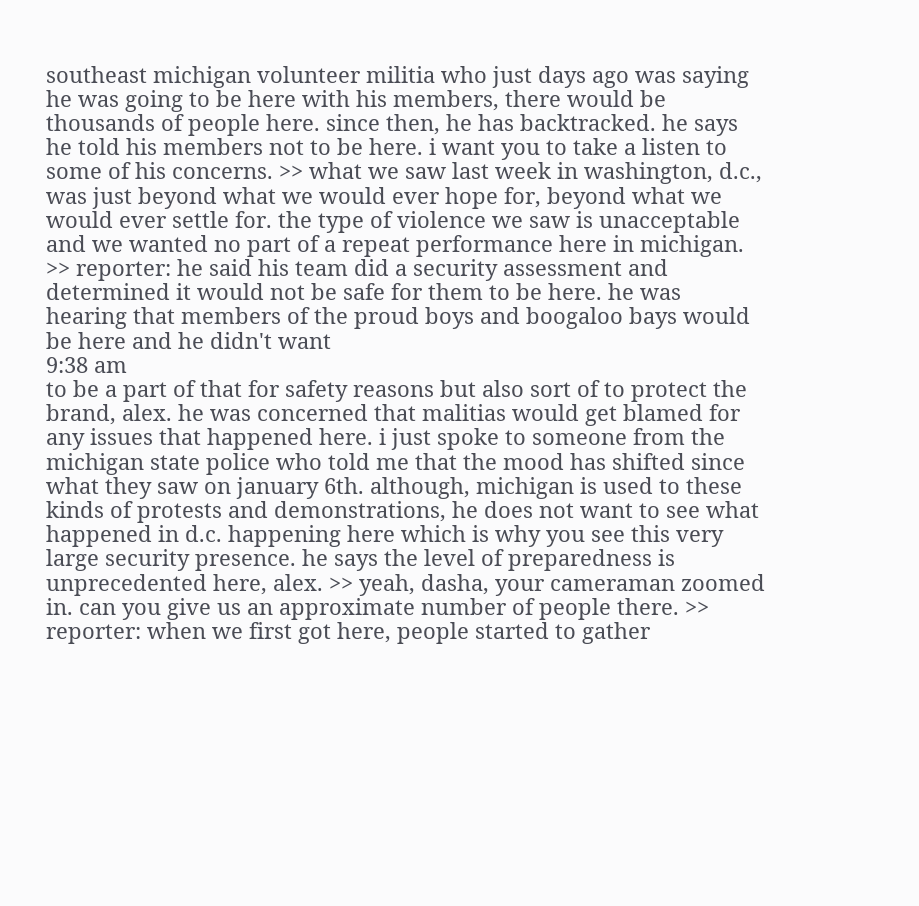southeast michigan volunteer militia who just days ago was saying he was going to be here with his members, there would be thousands of people here. since then, he has backtracked. he says he told his members not to be here. i want you to take a listen to some of his concerns. >> what we saw last week in washington, d.c., was just beyond what we would ever hope for, beyond what we would ever settle for. the type of violence we saw is unacceptable and we wanted no part of a repeat performance here in michigan. >> reporter: he said his team did a security assessment and determined it would not be safe for them to be here. he was hearing that members of the proud boys and boogaloo bays would be here and he didn't want
9:38 am
to be a part of that for safety reasons but also sort of to protect the brand, alex. he was concerned that malitias would get blamed for any issues that happened here. i just spoke to someone from the michigan state police who told me that the mood has shifted since what they saw on january 6th. although, michigan is used to these kinds of protests and demonstrations, he does not want to see what happened in d.c. happening here which is why you see this very large security presence. he says the level of preparedness is unprecedented here, alex. >> yeah, dasha, your cameraman zoomed in. can you give us an approximate number of people there. >> reporter: when we first got here, people started to gather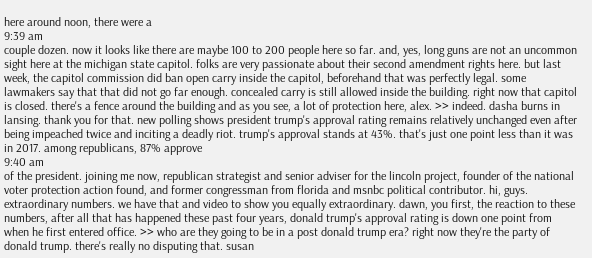here around noon, there were a
9:39 am
couple dozen. now it looks like there are maybe 100 to 200 people here so far. and, yes, long guns are not an uncommon sight here at the michigan state capitol. folks are very passionate about their second amendment rights here. but last week, the capitol commission did ban open carry inside the capitol, beforehand that was perfectly legal. some lawmakers say that that did not go far enough. concealed carry is still allowed inside the building. right now that capitol is closed. there's a fence around the building and as you see, a lot of protection here, alex. >> indeed. dasha burns in lansing. thank you for that. new polling shows president trump's approval rating remains relatively unchanged even after being impeached twice and inciting a deadly riot. trump's approval stands at 43%. that's just one point less than it was in 2017. among republicans, 87% approve
9:40 am
of the president. joining me now, republican strategist and senior adviser for the lincoln project, founder of the national voter protection action found, and former congressman from florida and msnbc political contributor. hi, guys. extraordinary numbers. we have that and video to show you equally extraordinary. dawn, you first, the reaction to these numbers, after all that has happened these past four years, donald trump's approval rating is down one point from when he first entered office. >> who are they going to be in a post donald trump era? right now they're the party of donald trump. there's really no disputing that. susan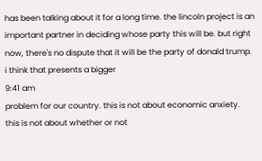has been talking about it for a long time. the lincoln project is an important partner in deciding whose party this will be. but right now, there's no dispute that it will be the party of donald trump. i think that presents a bigger
9:41 am
problem for our country. this is not about economic anxiety. this is not about whether or not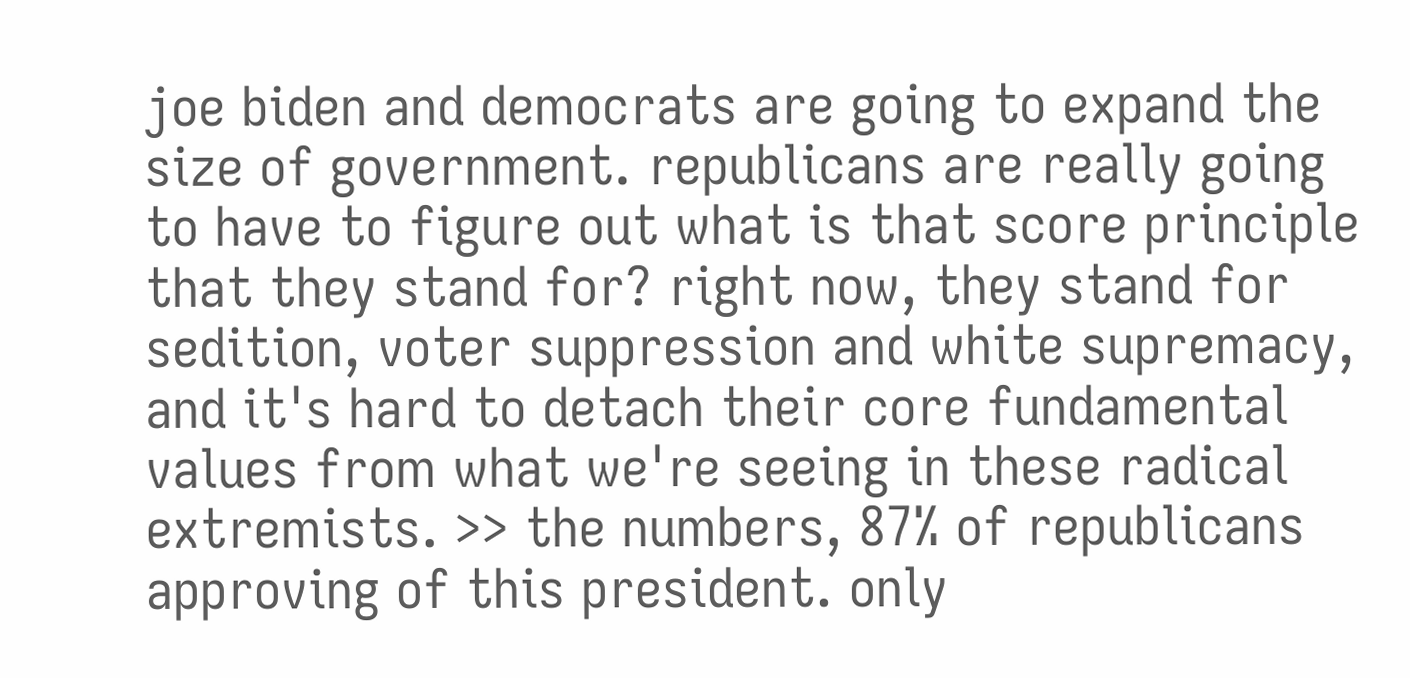joe biden and democrats are going to expand the size of government. republicans are really going to have to figure out what is that score principle that they stand for? right now, they stand for sedition, voter suppression and white supremacy, and it's hard to detach their core fundamental values from what we're seeing in these radical extremists. >> the numbers, 87% of republicans approving of this president. only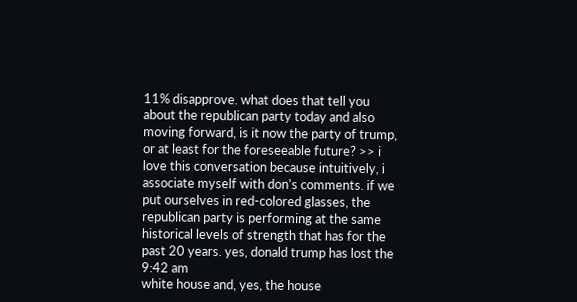11% disapprove. what does that tell you about the republican party today and also moving forward, is it now the party of trump, or at least for the foreseeable future? >> i love this conversation because intuitively, i associate myself with don's comments. if we put ourselves in red-colored glasses, the republican party is performing at the same historical levels of strength that has for the past 20 years. yes, donald trump has lost the
9:42 am
white house and, yes, the house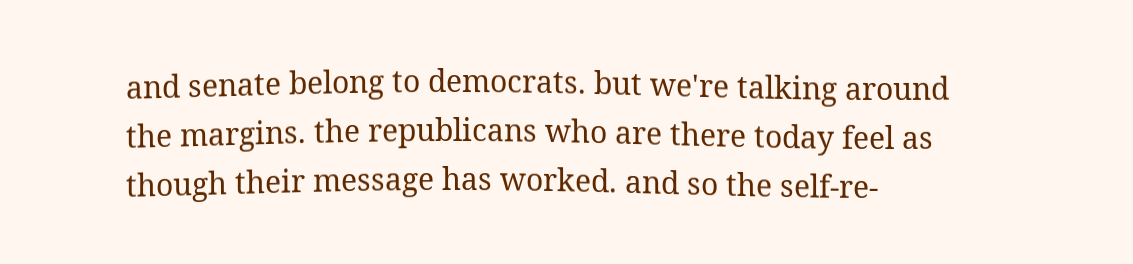and senate belong to democrats. but we're talking around the margins. the republicans who are there today feel as though their message has worked. and so the self-re-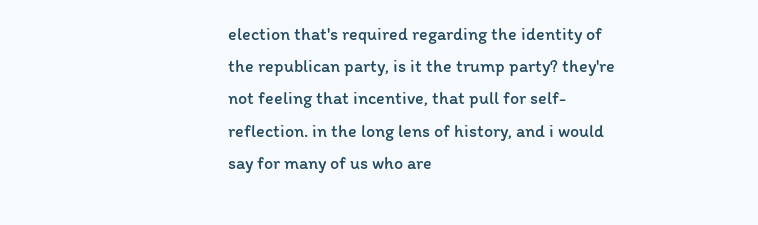election that's required regarding the identity of the republican party, is it the trump party? they're not feeling that incentive, that pull for self-reflection. in the long lens of history, and i would say for many of us who are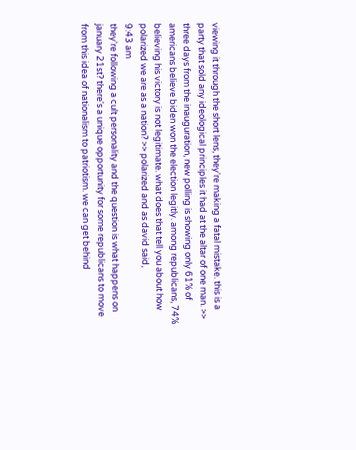viewing it through the short lens, they're making a fatal mistake. this is a party that sold any ideological principles it had at the altar of one man. >> three days from the inauguration, new polling is showing only 61% of americans believe biden won the election legitly. among republicans, 74% believing his victory is not legitimate. what does that tell you about how polarized we are as a nation? >> polarized and as david said,
9:43 am
they're following a cult personality and the question is what happens on january 21st? there's a unique opportunity for some republicans to move from this idea of nationalism to patriotism. we can get behind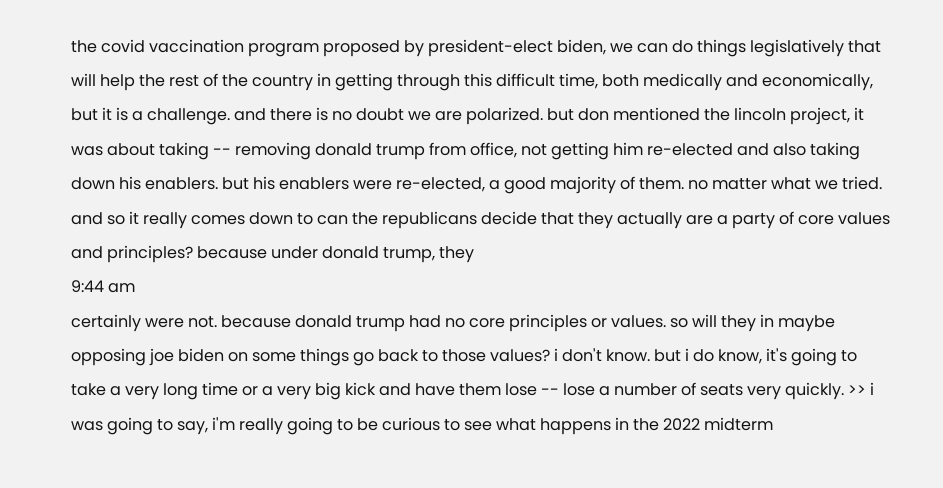the covid vaccination program proposed by president-elect biden, we can do things legislatively that will help the rest of the country in getting through this difficult time, both medically and economically, but it is a challenge. and there is no doubt we are polarized. but don mentioned the lincoln project, it was about taking -- removing donald trump from office, not getting him re-elected and also taking down his enablers. but his enablers were re-elected, a good majority of them. no matter what we tried. and so it really comes down to can the republicans decide that they actually are a party of core values and principles? because under donald trump, they
9:44 am
certainly were not. because donald trump had no core principles or values. so will they in maybe opposing joe biden on some things go back to those values? i don't know. but i do know, it's going to take a very long time or a very big kick and have them lose -- lose a number of seats very quickly. >> i was going to say, i'm really going to be curious to see what happens in the 2022 midterm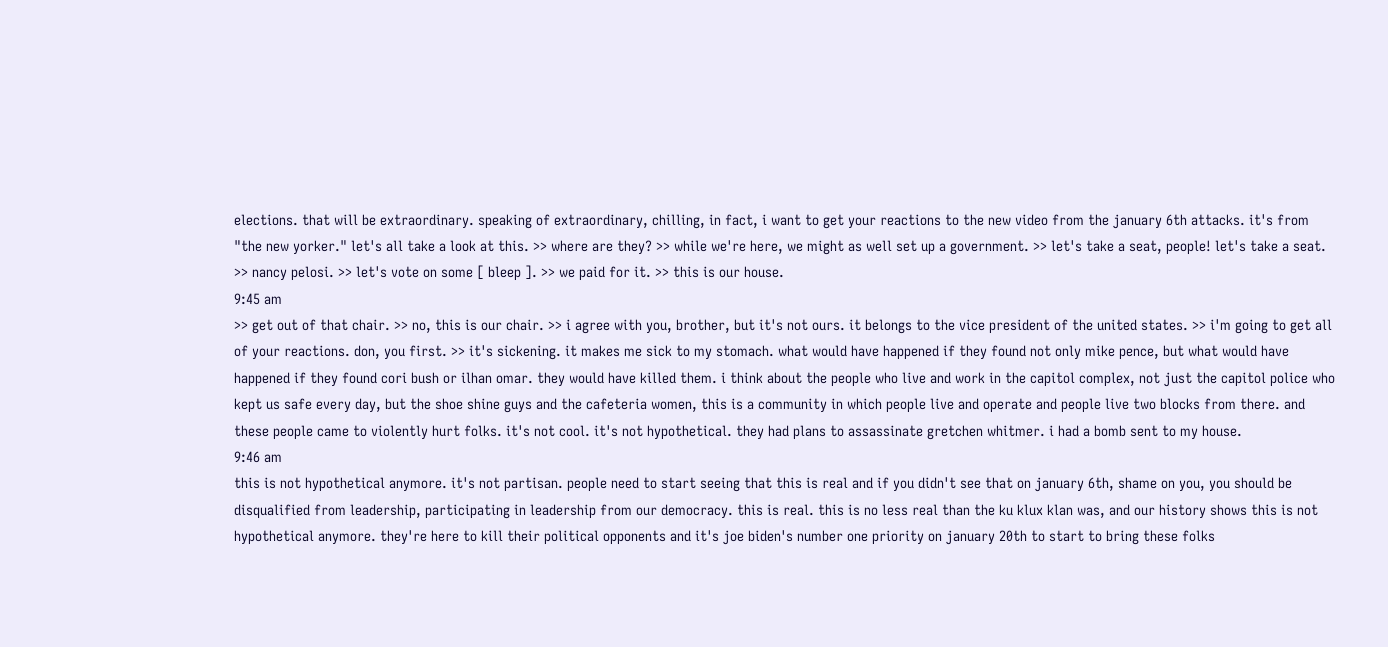elections. that will be extraordinary. speaking of extraordinary, chilling, in fact, i want to get your reactions to the new video from the january 6th attacks. it's from "the new yorker." let's all take a look at this. >> where are they? >> while we're here, we might as well set up a government. >> let's take a seat, people! let's take a seat. >> nancy pelosi. >> let's vote on some [ bleep ]. >> we paid for it. >> this is our house.
9:45 am
>> get out of that chair. >> no, this is our chair. >> i agree with you, brother, but it's not ours. it belongs to the vice president of the united states. >> i'm going to get all of your reactions. don, you first. >> it's sickening. it makes me sick to my stomach. what would have happened if they found not only mike pence, but what would have happened if they found cori bush or ilhan omar. they would have killed them. i think about the people who live and work in the capitol complex, not just the capitol police who kept us safe every day, but the shoe shine guys and the cafeteria women, this is a community in which people live and operate and people live two blocks from there. and these people came to violently hurt folks. it's not cool. it's not hypothetical. they had plans to assassinate gretchen whitmer. i had a bomb sent to my house.
9:46 am
this is not hypothetical anymore. it's not partisan. people need to start seeing that this is real and if you didn't see that on january 6th, shame on you, you should be disqualified from leadership, participating in leadership from our democracy. this is real. this is no less real than the ku klux klan was, and our history shows this is not hypothetical anymore. they're here to kill their political opponents and it's joe biden's number one priority on january 20th to start to bring these folks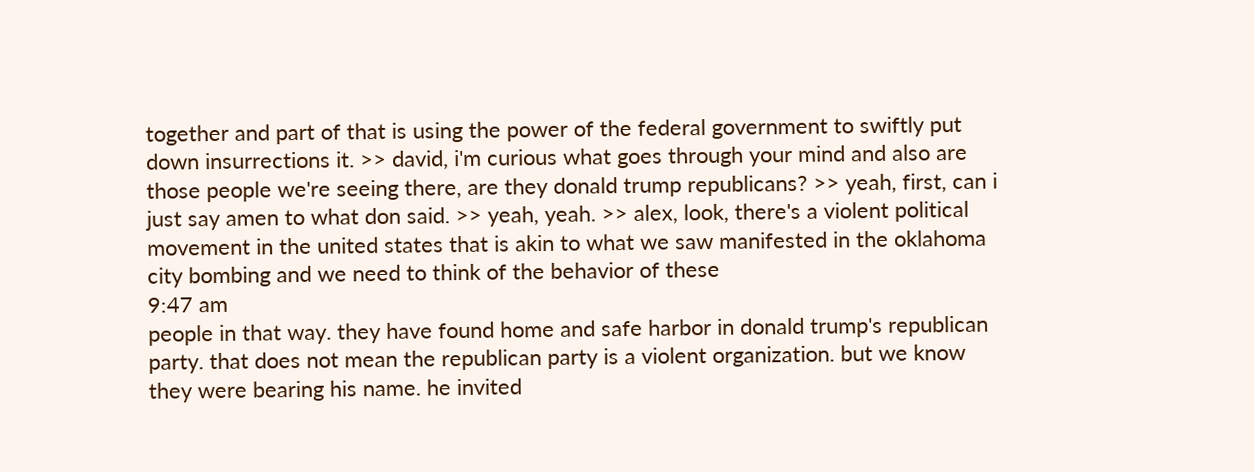together and part of that is using the power of the federal government to swiftly put down insurrections it. >> david, i'm curious what goes through your mind and also are those people we're seeing there, are they donald trump republicans? >> yeah, first, can i just say amen to what don said. >> yeah, yeah. >> alex, look, there's a violent political movement in the united states that is akin to what we saw manifested in the oklahoma city bombing and we need to think of the behavior of these
9:47 am
people in that way. they have found home and safe harbor in donald trump's republican party. that does not mean the republican party is a violent organization. but we know they were bearing his name. he invited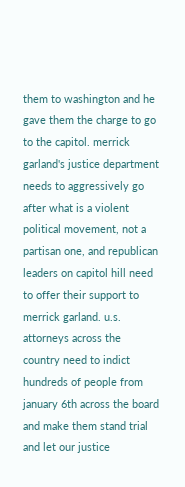them to washington and he gave them the charge to go to the capitol. merrick garland's justice department needs to aggressively go after what is a violent political movement, not a partisan one, and republican leaders on capitol hill need to offer their support to merrick garland. u.s. attorneys across the country need to indict hundreds of people from january 6th across the board and make them stand trial and let our justice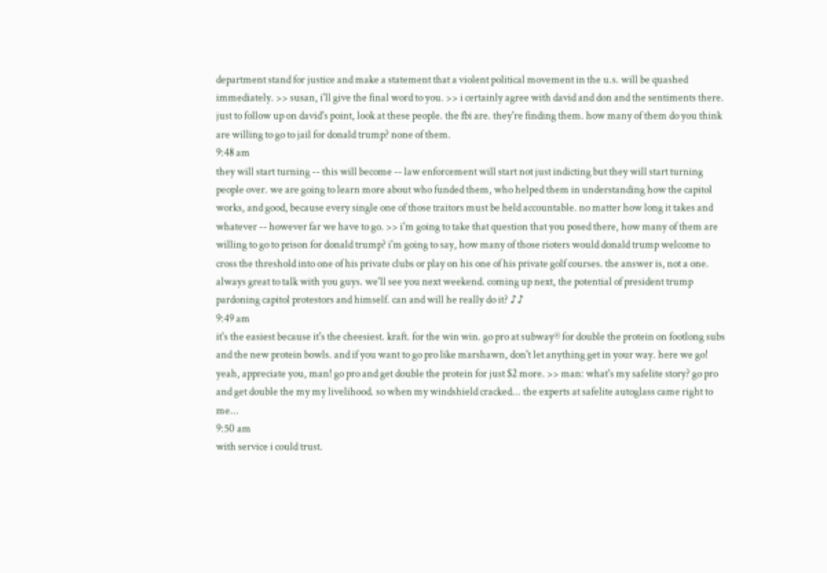department stand for justice and make a statement that a violent political movement in the u.s. will be quashed immediately. >> susan, i'll give the final word to you. >> i certainly agree with david and don and the sentiments there. just to follow up on david's point, look at these people. the fbi are. they're finding them. how many of them do you think are willing to go to jail for donald trump? none of them.
9:48 am
they will start turning -- this will become -- law enforcement will start not just indicting but they will start turning people over. we are going to learn more about who funded them, who helped them in understanding how the capitol works, and good, because every single one of those traitors must be held accountable. no matter how long it takes and whatever -- however far we have to go. >> i'm going to take that question that you posed there, how many of them are willing to go to prison for donald trump? i'm going to say, how many of those rioters would donald trump welcome to cross the threshold into one of his private clubs or play on his one of his private golf courses. the answer is, not a one. always great to talk with you guys. we'll see you next weekend. coming up next, the potential of president trump pardoning capitol protestors and himself. can and will he really do it? ♪♪
9:49 am
it's the easiest because it's the cheesiest. kraft. for the win win. go pro at subway® for double the protein on footlong subs and the new protein bowls. and if you want to go pro like marshawn, don't let anything get in your way. here we go! yeah, appreciate you, man! go pro and get double the protein for just $2 more. >> man: what's my safelite story? go pro and get double the my my livelihood. so when my windshield cracked... the experts at safelite autoglass came right to me...
9:50 am
with service i could trust.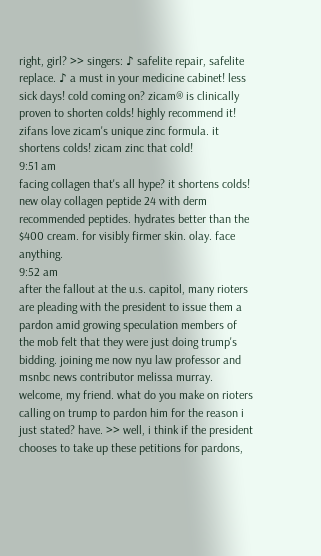right, girl? >> singers: ♪ safelite repair, safelite replace. ♪ a must in your medicine cabinet! less sick days! cold coming on? zicam® is clinically proven to shorten colds! highly recommend it! zifans love zicam's unique zinc formula. it shortens colds! zicam zinc that cold!
9:51 am
facing collagen that's all hype? it shortens colds! new olay collagen peptide 24 with derm recommended peptides. hydrates better than the $400 cream. for visibly firmer skin. olay. face anything.
9:52 am
after the fallout at the u.s. capitol, many rioters are pleading with the president to issue them a pardon amid growing speculation members of the mob felt that they were just doing trump's bidding. joining me now nyu law professor and msnbc news contributor melissa murray. welcome, my friend. what do you make on rioters calling on trump to pardon him for the reason i just stated? have. >> well, i think if the president chooses to take up these petitions for pardons,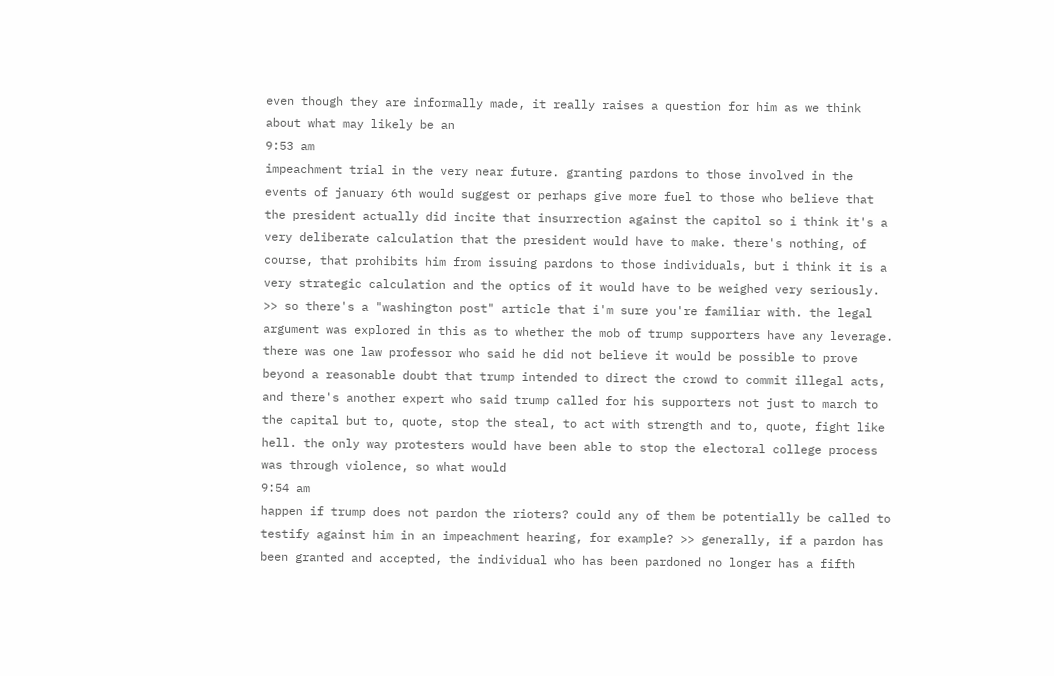even though they are informally made, it really raises a question for him as we think about what may likely be an
9:53 am
impeachment trial in the very near future. granting pardons to those involved in the events of january 6th would suggest or perhaps give more fuel to those who believe that the president actually did incite that insurrection against the capitol so i think it's a very deliberate calculation that the president would have to make. there's nothing, of course, that prohibits him from issuing pardons to those individuals, but i think it is a very strategic calculation and the optics of it would have to be weighed very seriously. >> so there's a "washington post" article that i'm sure you're familiar with. the legal argument was explored in this as to whether the mob of trump supporters have any leverage. there was one law professor who said he did not believe it would be possible to prove beyond a reasonable doubt that trump intended to direct the crowd to commit illegal acts, and there's another expert who said trump called for his supporters not just to march to the capital but to, quote, stop the steal, to act with strength and to, quote, fight like hell. the only way protesters would have been able to stop the electoral college process was through violence, so what would
9:54 am
happen if trump does not pardon the rioters? could any of them be potentially be called to testify against him in an impeachment hearing, for example? >> generally, if a pardon has been granted and accepted, the individual who has been pardoned no longer has a fifth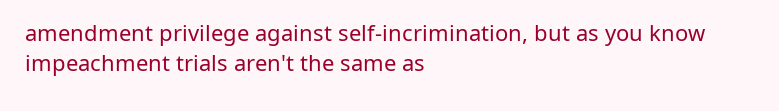amendment privilege against self-incrimination, but as you know impeachment trials aren't the same as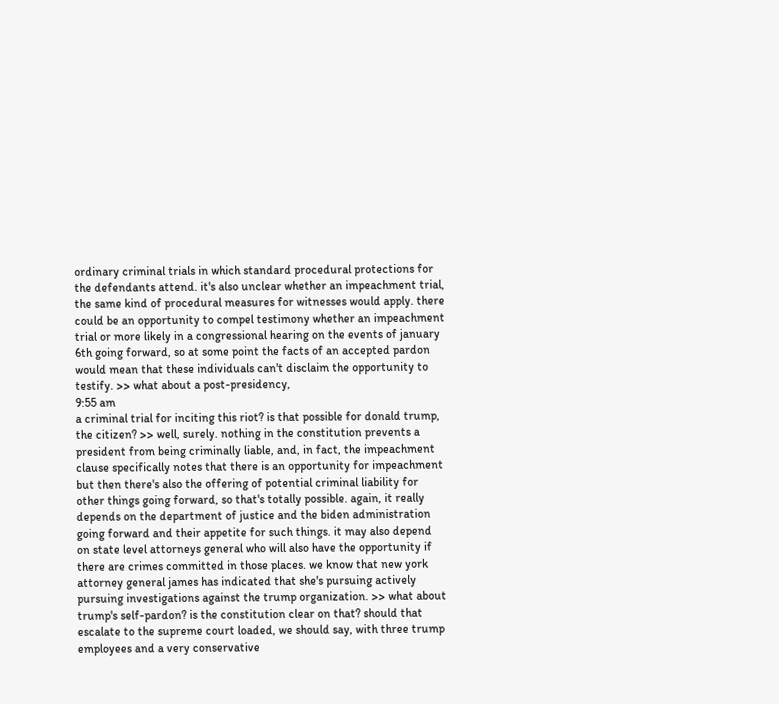ordinary criminal trials in which standard procedural protections for the defendants attend. it's also unclear whether an impeachment trial, the same kind of procedural measures for witnesses would apply. there could be an opportunity to compel testimony whether an impeachment trial or more likely in a congressional hearing on the events of january 6th going forward, so at some point the facts of an accepted pardon would mean that these individuals can't disclaim the opportunity to testify. >> what about a post-presidency,
9:55 am
a criminal trial for inciting this riot? is that possible for donald trump, the citizen? >> well, surely. nothing in the constitution prevents a president from being criminally liable, and, in fact, the impeachment clause specifically notes that there is an opportunity for impeachment but then there's also the offering of potential criminal liability for other things going forward, so that's totally possible. again, it really depends on the department of justice and the biden administration going forward and their appetite for such things. it may also depend on state level attorneys general who will also have the opportunity if there are crimes committed in those places. we know that new york attorney general james has indicated that she's pursuing actively pursuing investigations against the trump organization. >> what about trump's self-pardon? is the constitution clear on that? should that escalate to the supreme court loaded, we should say, with three trump employees and a very conservative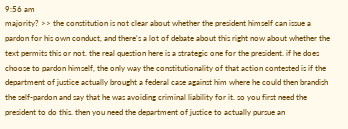9:56 am
majority? >> the constitution is not clear about whether the president himself can issue a pardon for his own conduct, and there's a lot of debate about this right now about whether the text permits this or not. the real question here is a strategic one for the president. if he does choose to pardon himself, the only way the constitutionality of that action contested is if the department of justice actually brought a federal case against him where he could then brandish the self-pardon and say that he was avoiding criminal liability for it. so you first need the president to do this. then you need the department of justice to actually pursue an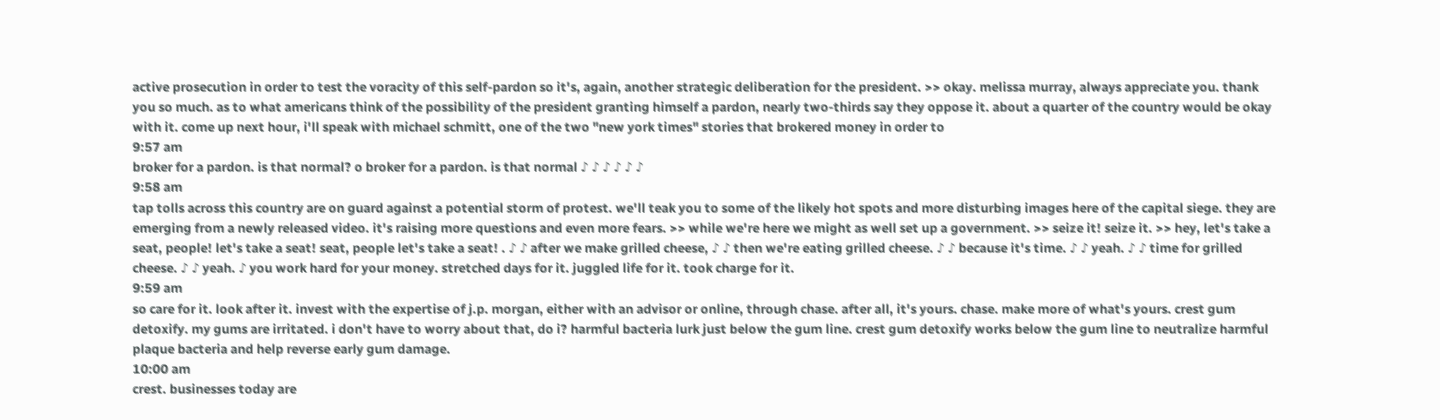active prosecution in order to test the voracity of this self-pardon so it's, again, another strategic deliberation for the president. >> okay. melissa murray, always appreciate you. thank you so much. as to what americans think of the possibility of the president granting himself a pardon, nearly two-thirds say they oppose it. about a quarter of the country would be okay with it. come up next hour, i'll speak with michael schmitt, one of the two "new york times" stories that brokered money in order to
9:57 am
broker for a pardon. is that normal? o broker for a pardon. is that normal ♪ ♪ ♪ ♪ ♪ ♪
9:58 am
tap tolls across this country are on guard against a potential storm of protest. we'll teak you to some of the likely hot spots and more disturbing images here of the capital siege. they are emerging from a newly released video. it's raising more questions and even more fears. >> while we're here we might as well set up a government. >> seize it! seize it. >> hey, let's take a seat, people! let's take a seat! seat, people let's take a seat! . ♪ ♪ after we make grilled cheese, ♪ ♪ then we're eating grilled cheese. ♪ ♪ because it's time. ♪ ♪ yeah. ♪ ♪ time for grilled cheese. ♪ ♪ yeah. ♪ you work hard for your money. stretched days for it. juggled life for it. took charge for it.
9:59 am
so care for it. look after it. invest with the expertise of j.p. morgan, either with an advisor or online, through chase. after all, it's yours. chase. make more of what's yours. crest gum detoxify. my gums are irritated. i don't have to worry about that, do i? harmful bacteria lurk just below the gum line. crest gum detoxify works below the gum line to neutralize harmful plaque bacteria and help reverse early gum damage.
10:00 am
crest. businesses today are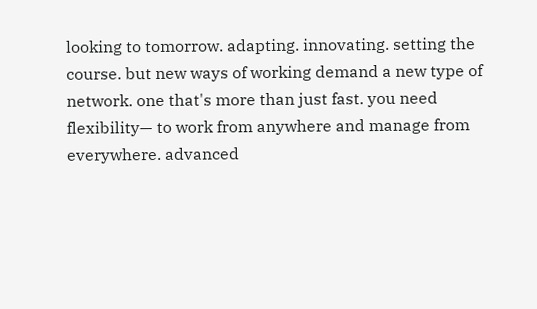looking to tomorrow. adapting. innovating. setting the course. but new ways of working demand a new type of network. one that's more than just fast. you need flexibility— to work from anywhere and manage from everywhere. advanced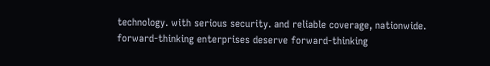technology. with serious security. and reliable coverage, nationwide. forward-thinking enterprises deserve forward-thinking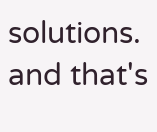solutions. and that's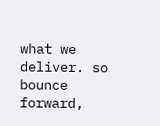what we deliver. so bounce forward,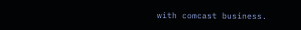with comcast business.